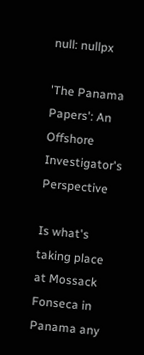null: nullpx

'The Panama Papers': An Offshore Investigator's Perspective

Is what's taking place at Mossack Fonseca in Panama any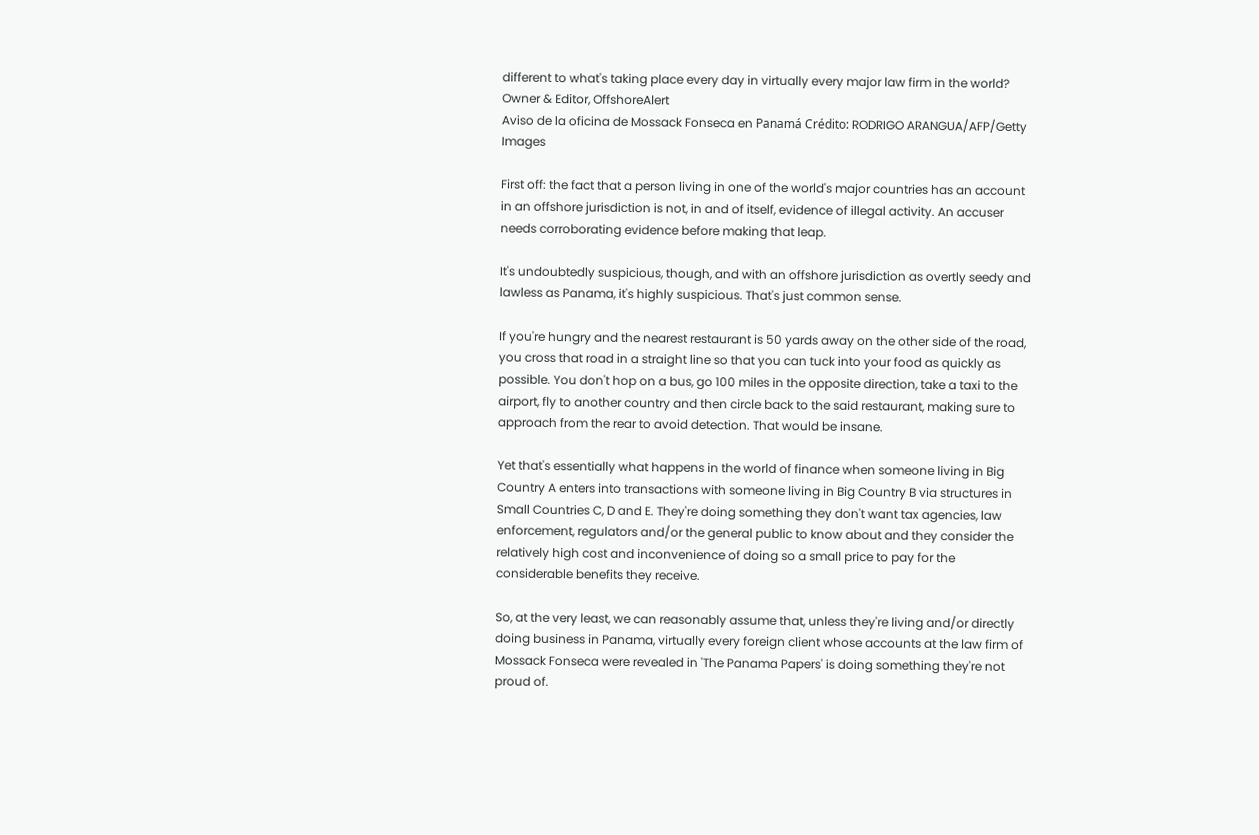different to what's taking place every day in virtually every major law firm in the world?
Owner & Editor, OffshoreAlert
Aviso de la oficina de Mossack Fonseca en Panamá Crédito: RODRIGO ARANGUA/AFP/Getty Images

First off: the fact that a person living in one of the world's major countries has an account in an offshore jurisdiction is not, in and of itself, evidence of illegal activity. An accuser needs corroborating evidence before making that leap.

It's undoubtedly suspicious, though, and with an offshore jurisdiction as overtly seedy and lawless as Panama, it's highly suspicious. That's just common sense.

If you're hungry and the nearest restaurant is 50 yards away on the other side of the road, you cross that road in a straight line so that you can tuck into your food as quickly as possible. You don't hop on a bus, go 100 miles in the opposite direction, take a taxi to the airport, fly to another country and then circle back to the said restaurant, making sure to approach from the rear to avoid detection. That would be insane.

Yet that's essentially what happens in the world of finance when someone living in Big Country A enters into transactions with someone living in Big Country B via structures in Small Countries C, D and E. They're doing something they don't want tax agencies, law enforcement, regulators and/or the general public to know about and they consider the relatively high cost and inconvenience of doing so a small price to pay for the considerable benefits they receive.

So, at the very least, we can reasonably assume that, unless they're living and/or directly doing business in Panama, virtually every foreign client whose accounts at the law firm of Mossack Fonseca were revealed in 'The Panama Papers' is doing something they're not proud of.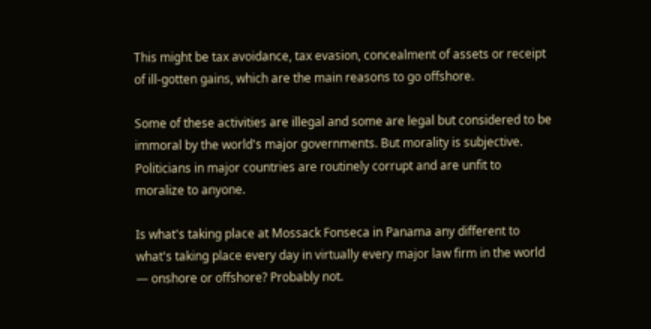This might be tax avoidance, tax evasion, concealment of assets or receipt of ill-gotten gains, which are the main reasons to go offshore.

Some of these activities are illegal and some are legal but considered to be immoral by the world's major governments. But morality is subjective. Politicians in major countries are routinely corrupt and are unfit to moralize to anyone.

Is what's taking place at Mossack Fonseca in Panama any different to what's taking place every day in virtually every major law firm in the world — onshore or offshore? Probably not.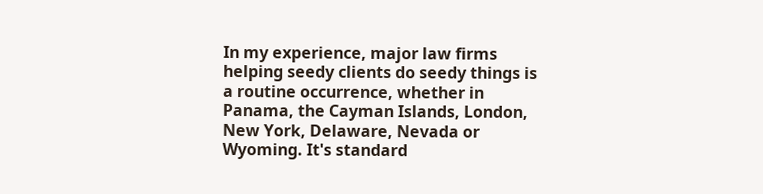In my experience, major law firms helping seedy clients do seedy things is a routine occurrence, whether in Panama, the Cayman Islands, London, New York, Delaware, Nevada or Wyoming. It's standard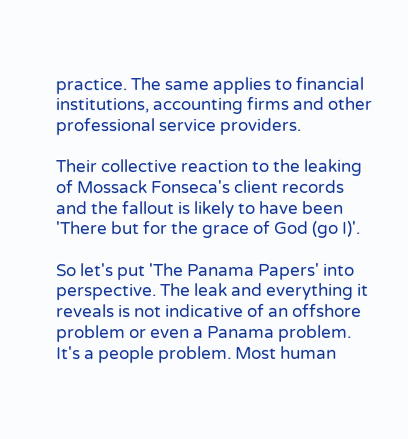practice. The same applies to financial institutions, accounting firms and other professional service providers.

Their collective reaction to the leaking of Mossack Fonseca's client records and the fallout is likely to have been 'There but for the grace of God (go I)'.

So let's put 'The Panama Papers' into perspective. The leak and everything it reveals is not indicative of an offshore problem or even a Panama problem. It's a people problem. Most human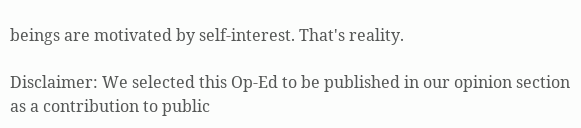beings are motivated by self-interest. That's reality.

Disclaimer: We selected this Op-Ed to be published in our opinion section as a contribution to public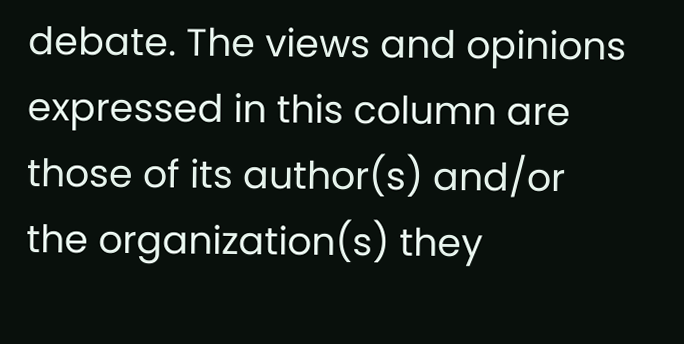debate. The views and opinions expressed in this column are those of its author(s) and/or the organization(s) they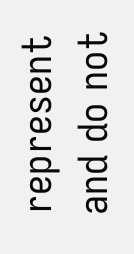represent and do not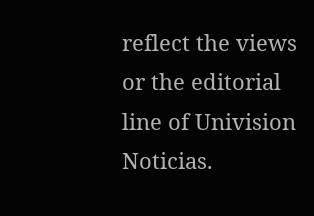reflect the views or the editorial line of Univision Noticias.